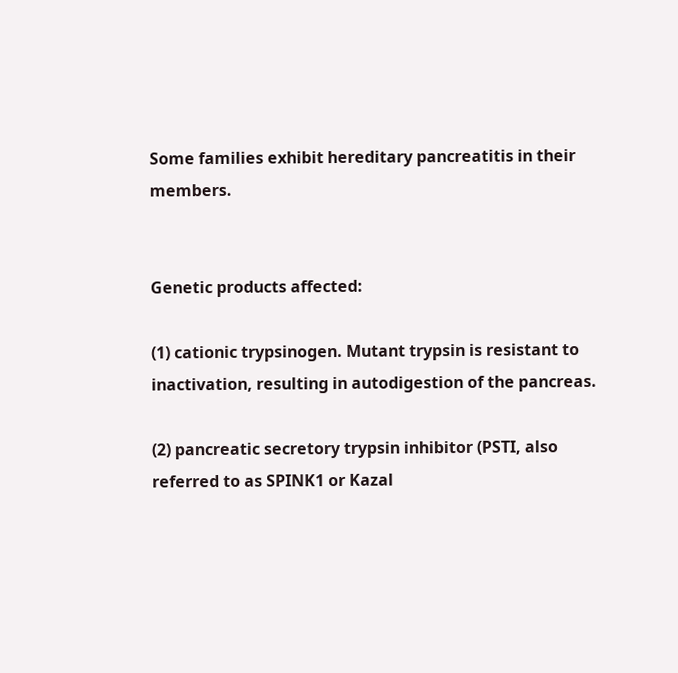Some families exhibit hereditary pancreatitis in their members.


Genetic products affected:

(1) cationic trypsinogen. Mutant trypsin is resistant to inactivation, resulting in autodigestion of the pancreas.

(2) pancreatic secretory trypsin inhibitor (PSTI, also referred to as SPINK1 or Kazal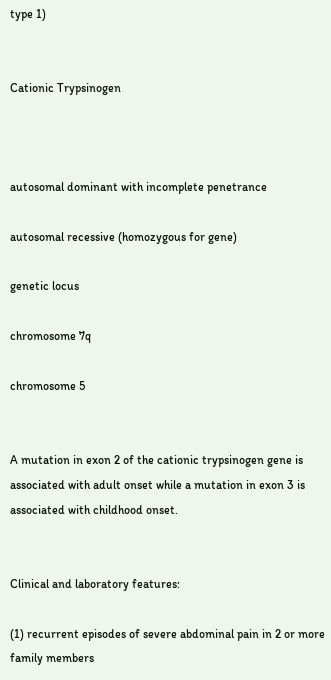type 1)


Cationic Trypsinogen



autosomal dominant with incomplete penetrance

autosomal recessive (homozygous for gene)

genetic locus

chromosome 7q

chromosome 5


A mutation in exon 2 of the cationic trypsinogen gene is associated with adult onset while a mutation in exon 3 is associated with childhood onset.


Clinical and laboratory features:

(1) recurrent episodes of severe abdominal pain in 2 or more family members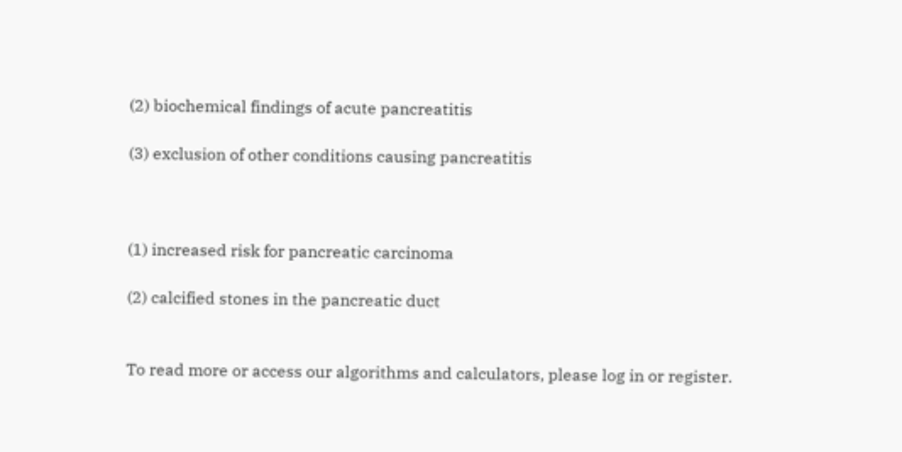(2) biochemical findings of acute pancreatitis

(3) exclusion of other conditions causing pancreatitis



(1) increased risk for pancreatic carcinoma

(2) calcified stones in the pancreatic duct


To read more or access our algorithms and calculators, please log in or register.